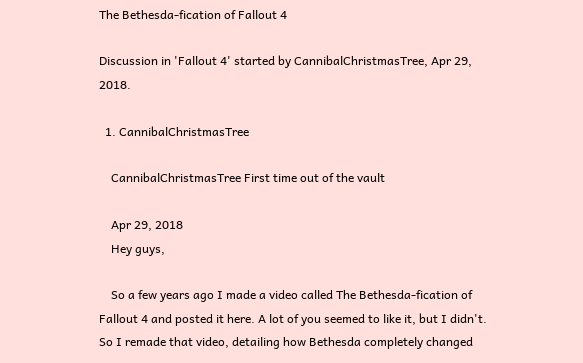The Bethesda-fication of Fallout 4

Discussion in 'Fallout 4' started by CannibalChristmasTree, Apr 29, 2018.

  1. CannibalChristmasTree

    CannibalChristmasTree First time out of the vault

    Apr 29, 2018
    Hey guys,

    So a few years ago I made a video called The Bethesda-fication of Fallout 4 and posted it here. A lot of you seemed to like it, but I didn't. So I remade that video, detailing how Bethesda completely changed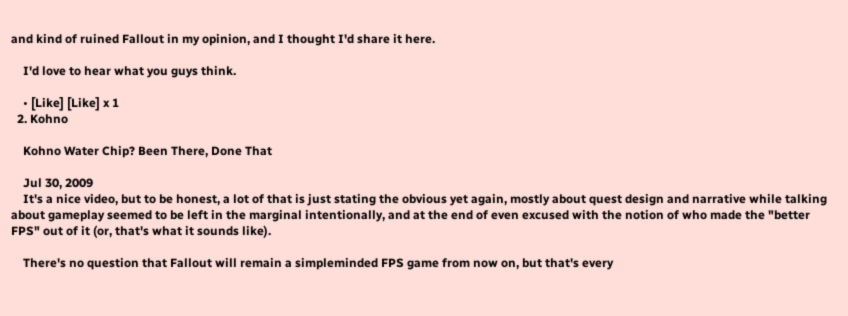and kind of ruined Fallout in my opinion, and I thought I'd share it here.

    I'd love to hear what you guys think.

    • [Like] [Like] x 1
  2. Kohno

    Kohno Water Chip? Been There, Done That

    Jul 30, 2009
    It's a nice video, but to be honest, a lot of that is just stating the obvious yet again, mostly about quest design and narrative while talking about gameplay seemed to be left in the marginal intentionally, and at the end of even excused with the notion of who made the "better FPS" out of it (or, that's what it sounds like).

    There's no question that Fallout will remain a simpleminded FPS game from now on, but that's every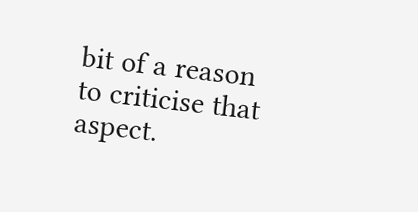bit of a reason to criticise that aspect.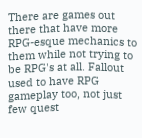There are games out there that have more RPG-esque mechanics to them while not trying to be RPG's at all. Fallout used to have RPG gameplay too, not just few quest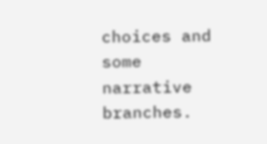choices and some narrative branches.